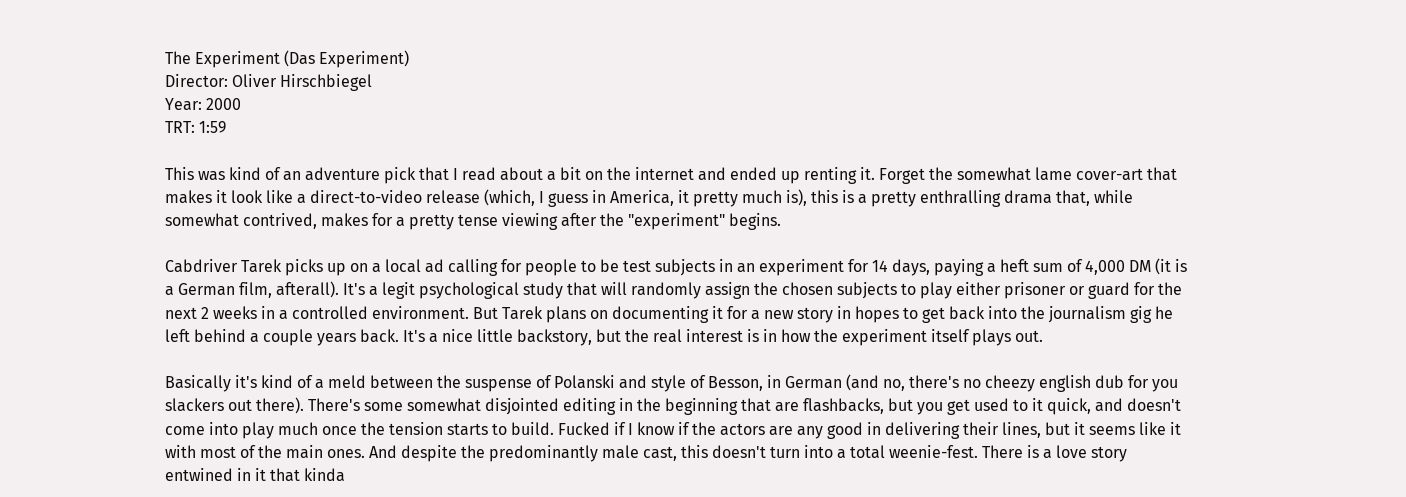The Experiment (Das Experiment)
Director: Oliver Hirschbiegel
Year: 2000
TRT: 1:59

This was kind of an adventure pick that I read about a bit on the internet and ended up renting it. Forget the somewhat lame cover-art that makes it look like a direct-to-video release (which, I guess in America, it pretty much is), this is a pretty enthralling drama that, while somewhat contrived, makes for a pretty tense viewing after the "experiment" begins.

Cabdriver Tarek picks up on a local ad calling for people to be test subjects in an experiment for 14 days, paying a heft sum of 4,000 DM (it is a German film, afterall). It's a legit psychological study that will randomly assign the chosen subjects to play either prisoner or guard for the next 2 weeks in a controlled environment. But Tarek plans on documenting it for a new story in hopes to get back into the journalism gig he left behind a couple years back. It's a nice little backstory, but the real interest is in how the experiment itself plays out.

Basically it's kind of a meld between the suspense of Polanski and style of Besson, in German (and no, there's no cheezy english dub for you slackers out there). There's some somewhat disjointed editing in the beginning that are flashbacks, but you get used to it quick, and doesn't come into play much once the tension starts to build. Fucked if I know if the actors are any good in delivering their lines, but it seems like it with most of the main ones. And despite the predominantly male cast, this doesn't turn into a total weenie-fest. There is a love story entwined in it that kinda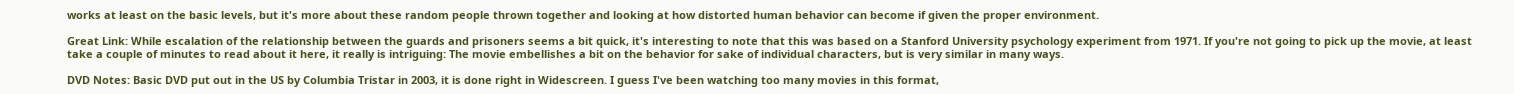works at least on the basic levels, but it's more about these random people thrown together and looking at how distorted human behavior can become if given the proper environment.

Great Link: While escalation of the relationship between the guards and prisoners seems a bit quick, it's interesting to note that this was based on a Stanford University psychology experiment from 1971. If you're not going to pick up the movie, at least take a couple of minutes to read about it here, it really is intriguing: The movie embellishes a bit on the behavior for sake of individual characters, but is very similar in many ways.

DVD Notes: Basic DVD put out in the US by Columbia Tristar in 2003, it is done right in Widescreen. I guess I've been watching too many movies in this format,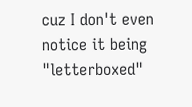cuz I don't even notice it being "letterboxed"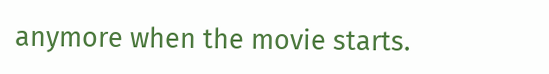anymore when the movie starts.